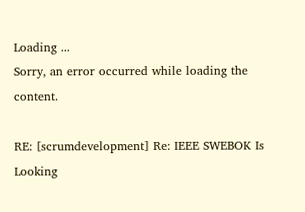Loading ...
Sorry, an error occurred while loading the content.

RE: [scrumdevelopment] Re: IEEE SWEBOK Is Looking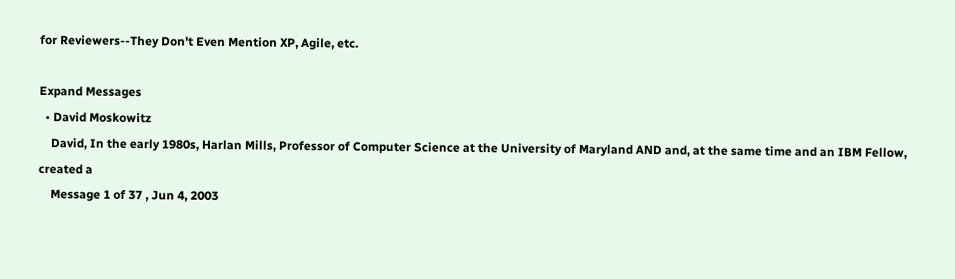for Reviewers--They Don't Even Mention XP, Agile, etc.

Expand Messages
  • David Moskowitz
    David, In the early 1980s, Harlan Mills, Professor of Computer Science at the University of Maryland AND and, at the same time and an IBM Fellow, created a
    Message 1 of 37 , Jun 4, 2003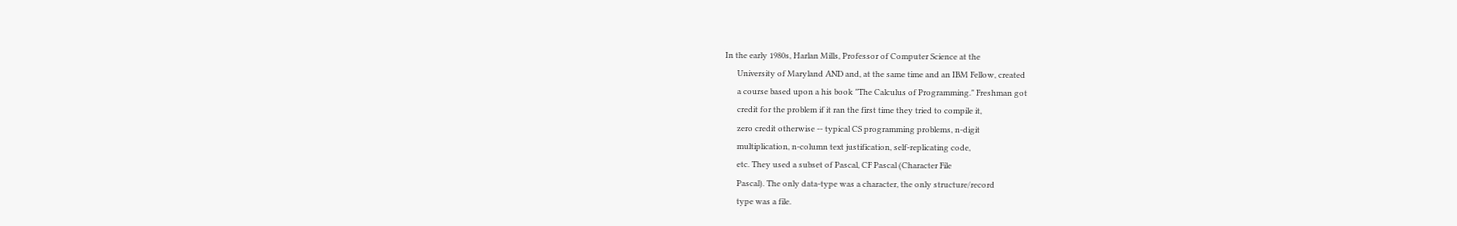In the early 1980s, Harlan Mills, Professor of Computer Science at the
      University of Maryland AND and, at the same time and an IBM Fellow, created
      a course based upon a his book "The Calculus of Programming." Freshman got
      credit for the problem if it ran the first time they tried to compile it,
      zero credit otherwise -- typical CS programming problems, n-digit
      multiplication, n-column text justification, self-replicating code,
      etc. They used a subset of Pascal, CF Pascal (Character File
      Pascal). The only data-type was a character, the only structure/record
      type was a file.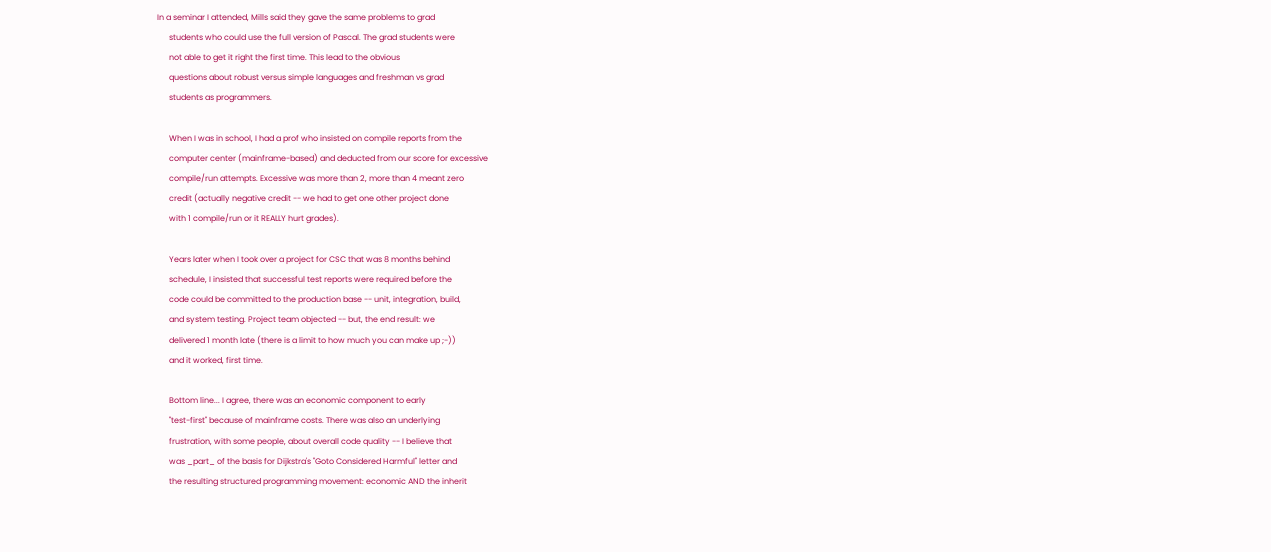In a seminar I attended, Mills said they gave the same problems to grad
      students who could use the full version of Pascal. The grad students were
      not able to get it right the first time. This lead to the obvious
      questions about robust versus simple languages and freshman vs grad
      students as programmers.

      When I was in school, I had a prof who insisted on compile reports from the
      computer center (mainframe-based) and deducted from our score for excessive
      compile/run attempts. Excessive was more than 2, more than 4 meant zero
      credit (actually negative credit -- we had to get one other project done
      with 1 compile/run or it REALLY hurt grades).

      Years later when I took over a project for CSC that was 8 months behind
      schedule, I insisted that successful test reports were required before the
      code could be committed to the production base -- unit, integration, build,
      and system testing. Project team objected -- but, the end result: we
      delivered 1 month late (there is a limit to how much you can make up ;-))
      and it worked, first time.

      Bottom line... I agree, there was an economic component to early
      "test-first" because of mainframe costs. There was also an underlying
      frustration, with some people, about overall code quality -- I believe that
      was _part_ of the basis for Dijkstra's "Goto Considered Harmful" letter and
      the resulting structured programming movement: economic AND the inherit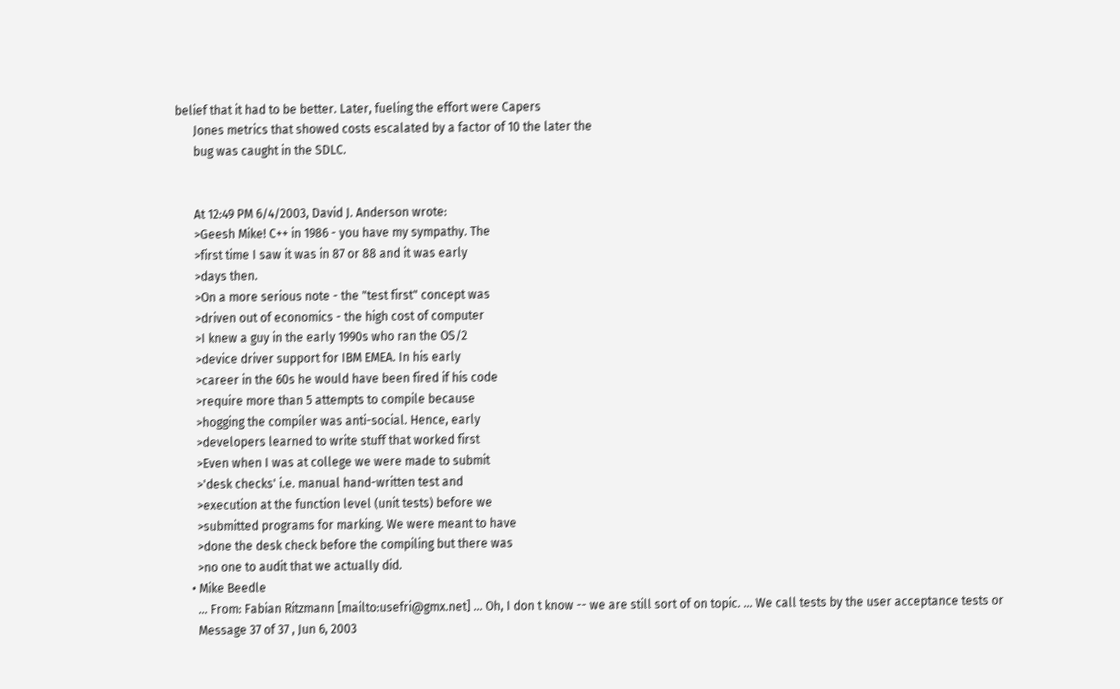belief that it had to be better. Later, fueling the effort were Capers
      Jones metrics that showed costs escalated by a factor of 10 the later the
      bug was caught in the SDLC.


      At 12:49 PM 6/4/2003, David J. Anderson wrote:
      >Geesh Mike! C++ in 1986 - you have my sympathy. The
      >first time I saw it was in 87 or 88 and it was early
      >days then.
      >On a more serious note - the "test first" concept was
      >driven out of economics - the high cost of computer
      >I knew a guy in the early 1990s who ran the OS/2
      >device driver support for IBM EMEA. In his early
      >career in the 60s he would have been fired if his code
      >require more than 5 attempts to compile because
      >hogging the compiler was anti-social. Hence, early
      >developers learned to write stuff that worked first
      >Even when I was at college we were made to submit
      >'desk checks' i.e. manual hand-written test and
      >execution at the function level (unit tests) before we
      >submitted programs for marking. We were meant to have
      >done the desk check before the compiling but there was
      >no one to audit that we actually did.
    • Mike Beedle
      ... From: Fabian Ritzmann [mailto:usefri@gmx.net] ... Oh, I don t know -- we are still sort of on topic. ... We call tests by the user acceptance tests or
      Message 37 of 37 , Jun 6, 2003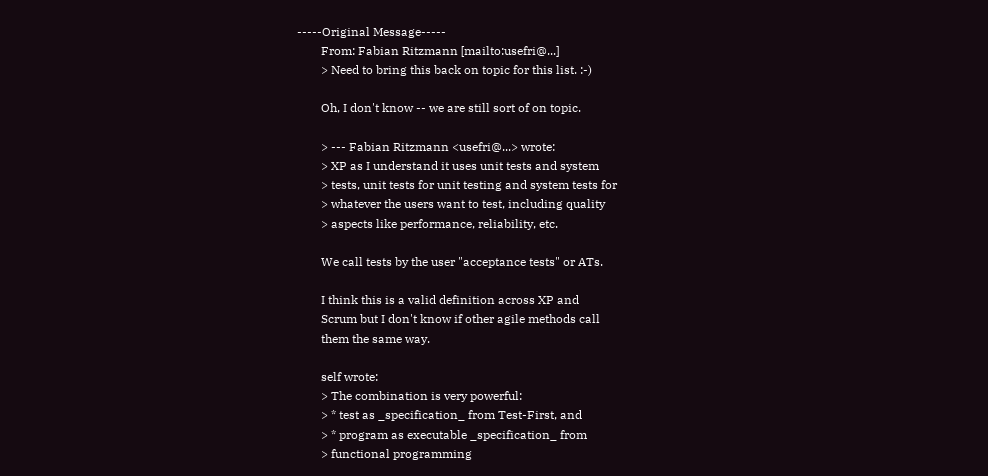-----Original Message-----
        From: Fabian Ritzmann [mailto:usefri@...]
        > Need to bring this back on topic for this list. :-)

        Oh, I don't know -- we are still sort of on topic.

        > --- Fabian Ritzmann <usefri@...> wrote:
        > XP as I understand it uses unit tests and system
        > tests, unit tests for unit testing and system tests for
        > whatever the users want to test, including quality
        > aspects like performance, reliability, etc.

        We call tests by the user "acceptance tests" or ATs.

        I think this is a valid definition across XP and
        Scrum but I don't know if other agile methods call
        them the same way.

        self wrote:
        > The combination is very powerful:
        > * test as _specification_ from Test-First, and
        > * program as executable _specification_ from
        > functional programming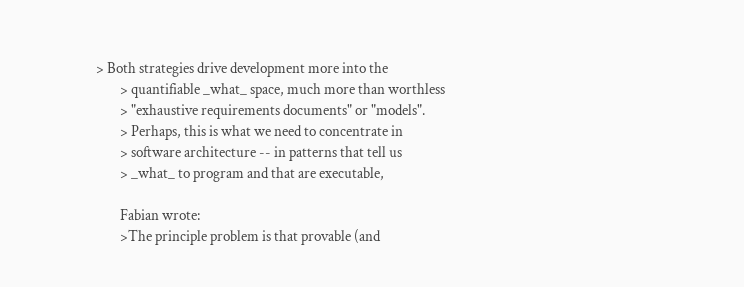> Both strategies drive development more into the
        > quantifiable _what_ space, much more than worthless
        > "exhaustive requirements documents" or "models".
        > Perhaps, this is what we need to concentrate in
        > software architecture -- in patterns that tell us
        > _what_ to program and that are executable,

        Fabian wrote:
        >The principle problem is that provable (and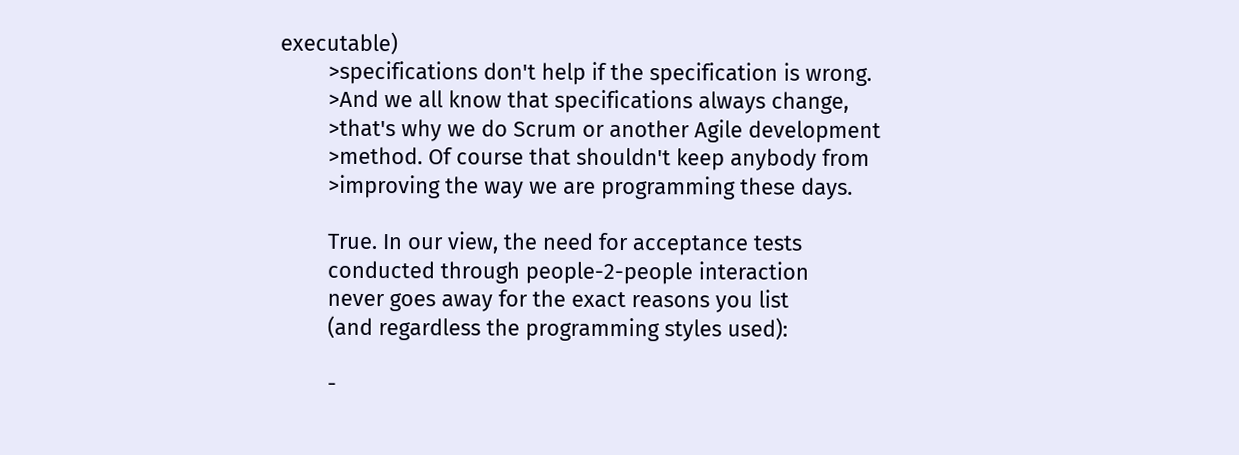executable)
        >specifications don't help if the specification is wrong.
        >And we all know that specifications always change,
        >that's why we do Scrum or another Agile development
        >method. Of course that shouldn't keep anybody from
        >improving the way we are programming these days.

        True. In our view, the need for acceptance tests
        conducted through people-2-people interaction
        never goes away for the exact reasons you list
        (and regardless the programming styles used):

        -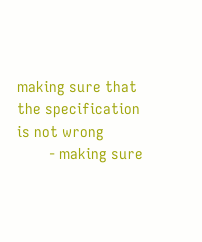making sure that the specification is not wrong
        - making sure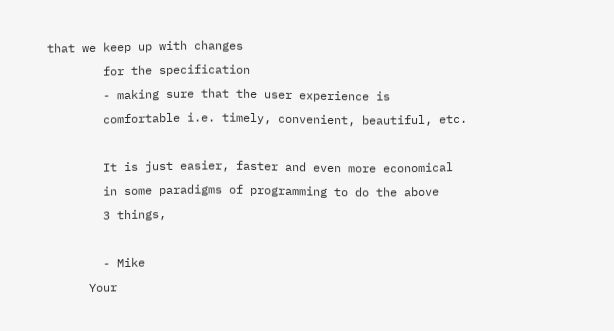that we keep up with changes
        for the specification
        - making sure that the user experience is
        comfortable i.e. timely, convenient, beautiful, etc.

        It is just easier, faster and even more economical
        in some paradigms of programming to do the above
        3 things,

        - Mike
      Your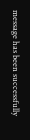message has been successfully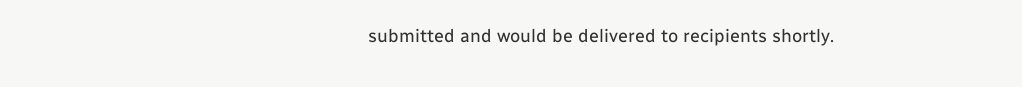submitted and would be delivered to recipients shortly.